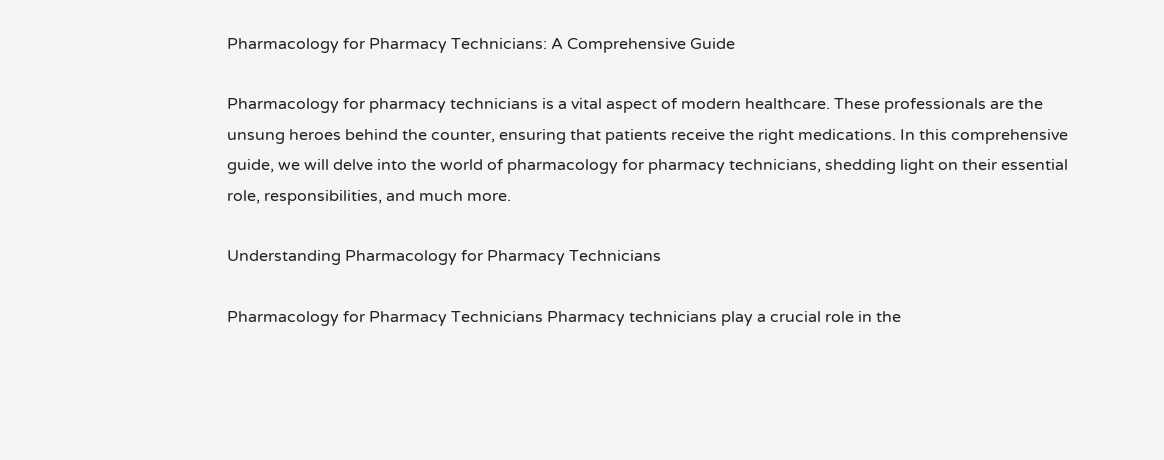Pharmacology for Pharmacy Technicians: A Comprehensive Guide

Pharmacology for pharmacy technicians is a vital aspect of modern healthcare. These professionals are the unsung heroes behind the counter, ensuring that patients receive the right medications. In this comprehensive guide, we will delve into the world of pharmacology for pharmacy technicians, shedding light on their essential role, responsibilities, and much more.

Understanding Pharmacology for Pharmacy Technicians

Pharmacology for Pharmacy Technicians Pharmacy technicians play a crucial role in the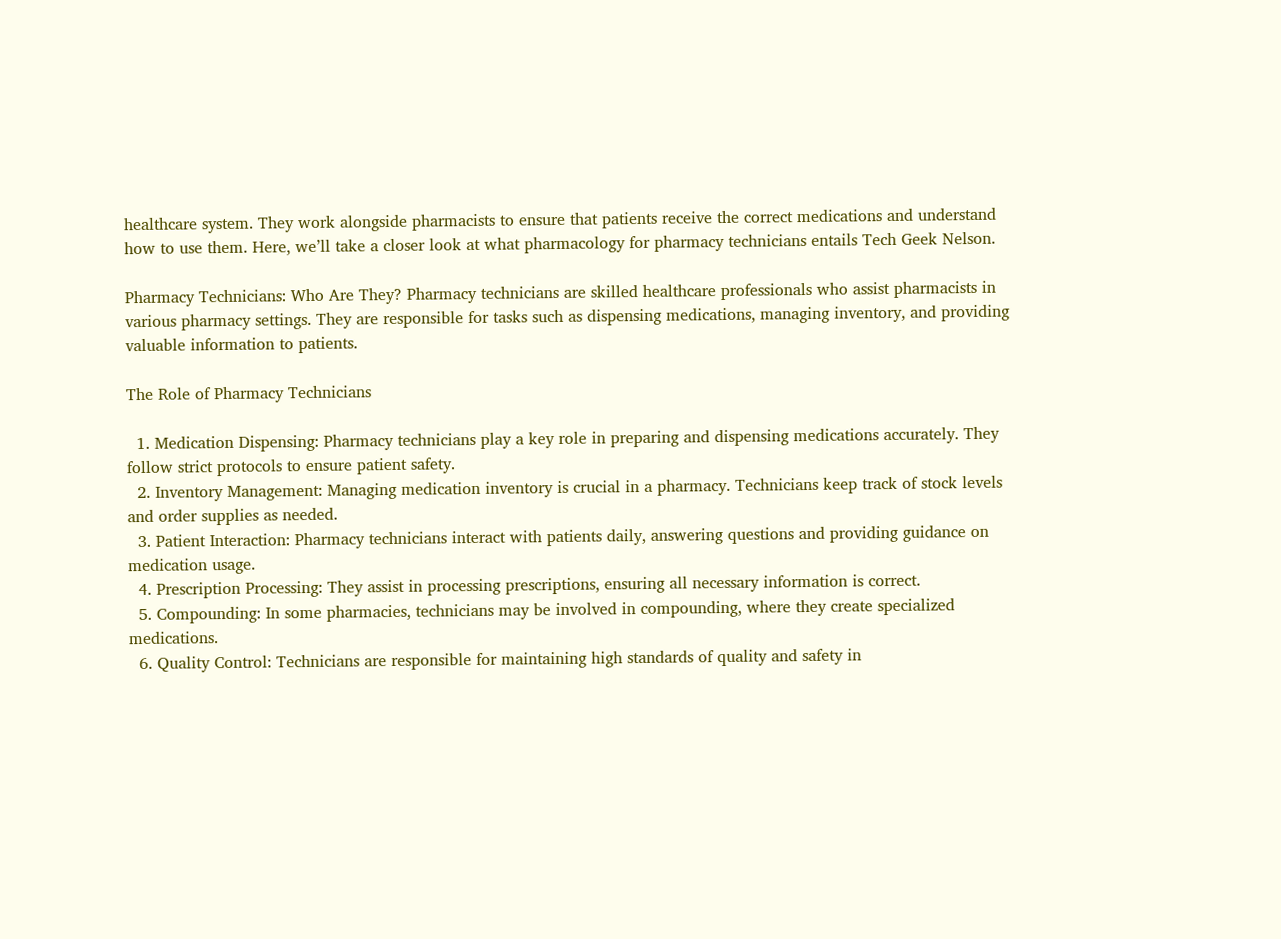healthcare system. They work alongside pharmacists to ensure that patients receive the correct medications and understand how to use them. Here, we’ll take a closer look at what pharmacology for pharmacy technicians entails Tech Geek Nelson.

Pharmacy Technicians: Who Are They? Pharmacy technicians are skilled healthcare professionals who assist pharmacists in various pharmacy settings. They are responsible for tasks such as dispensing medications, managing inventory, and providing valuable information to patients.

The Role of Pharmacy Technicians

  1. Medication Dispensing: Pharmacy technicians play a key role in preparing and dispensing medications accurately. They follow strict protocols to ensure patient safety.
  2. Inventory Management: Managing medication inventory is crucial in a pharmacy. Technicians keep track of stock levels and order supplies as needed.
  3. Patient Interaction: Pharmacy technicians interact with patients daily, answering questions and providing guidance on medication usage.
  4. Prescription Processing: They assist in processing prescriptions, ensuring all necessary information is correct.
  5. Compounding: In some pharmacies, technicians may be involved in compounding, where they create specialized medications.
  6. Quality Control: Technicians are responsible for maintaining high standards of quality and safety in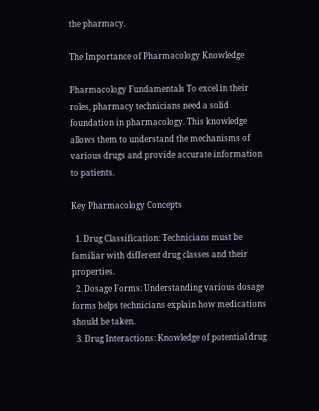the pharmacy.

The Importance of Pharmacology Knowledge

Pharmacology Fundamentals To excel in their roles, pharmacy technicians need a solid foundation in pharmacology. This knowledge allows them to understand the mechanisms of various drugs and provide accurate information to patients.

Key Pharmacology Concepts

  1. Drug Classification: Technicians must be familiar with different drug classes and their properties.
  2. Dosage Forms: Understanding various dosage forms helps technicians explain how medications should be taken.
  3. Drug Interactions: Knowledge of potential drug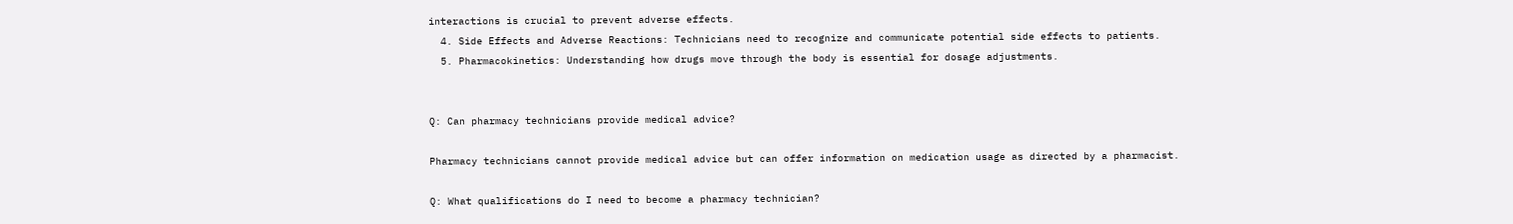interactions is crucial to prevent adverse effects.
  4. Side Effects and Adverse Reactions: Technicians need to recognize and communicate potential side effects to patients.
  5. Pharmacokinetics: Understanding how drugs move through the body is essential for dosage adjustments.


Q: Can pharmacy technicians provide medical advice?

Pharmacy technicians cannot provide medical advice but can offer information on medication usage as directed by a pharmacist.

Q: What qualifications do I need to become a pharmacy technician?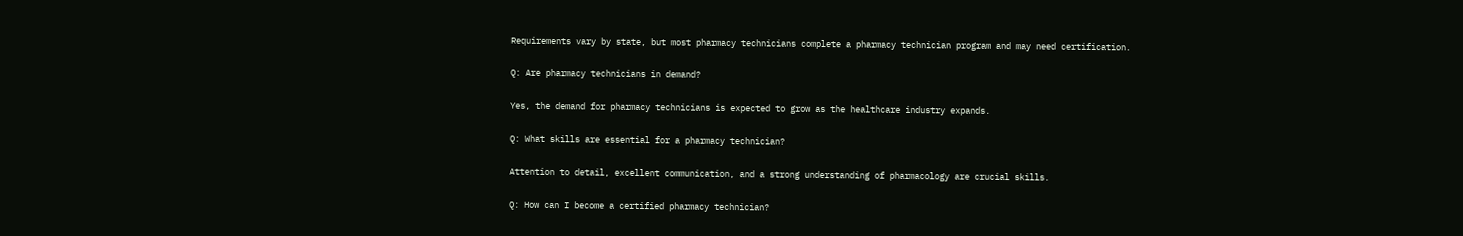Requirements vary by state, but most pharmacy technicians complete a pharmacy technician program and may need certification.

Q: Are pharmacy technicians in demand?

Yes, the demand for pharmacy technicians is expected to grow as the healthcare industry expands.

Q: What skills are essential for a pharmacy technician?

Attention to detail, excellent communication, and a strong understanding of pharmacology are crucial skills.

Q: How can I become a certified pharmacy technician?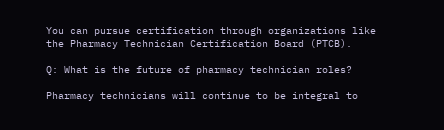You can pursue certification through organizations like the Pharmacy Technician Certification Board (PTCB).

Q: What is the future of pharmacy technician roles?

Pharmacy technicians will continue to be integral to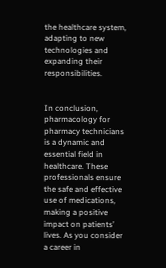the healthcare system, adapting to new technologies and expanding their responsibilities.


In conclusion, pharmacology for pharmacy technicians is a dynamic and essential field in healthcare. These professionals ensure the safe and effective use of medications, making a positive impact on patients’ lives. As you consider a career in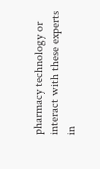pharmacy technology or interact with these experts in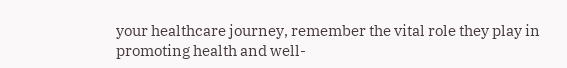your healthcare journey, remember the vital role they play in promoting health and well-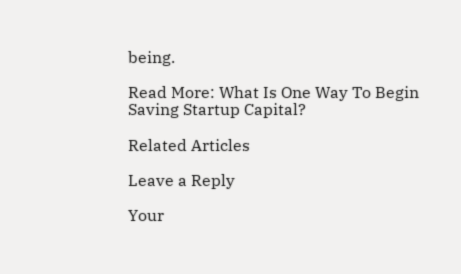being.

Read More: What Is One Way To Begin Saving Startup Capital?

Related Articles

Leave a Reply

Your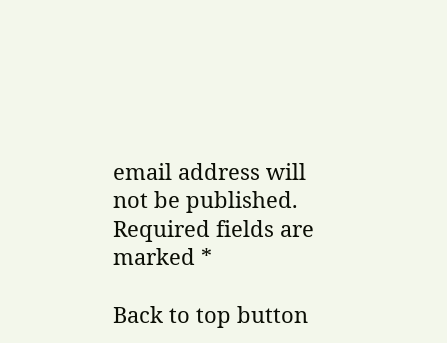email address will not be published. Required fields are marked *

Back to top button